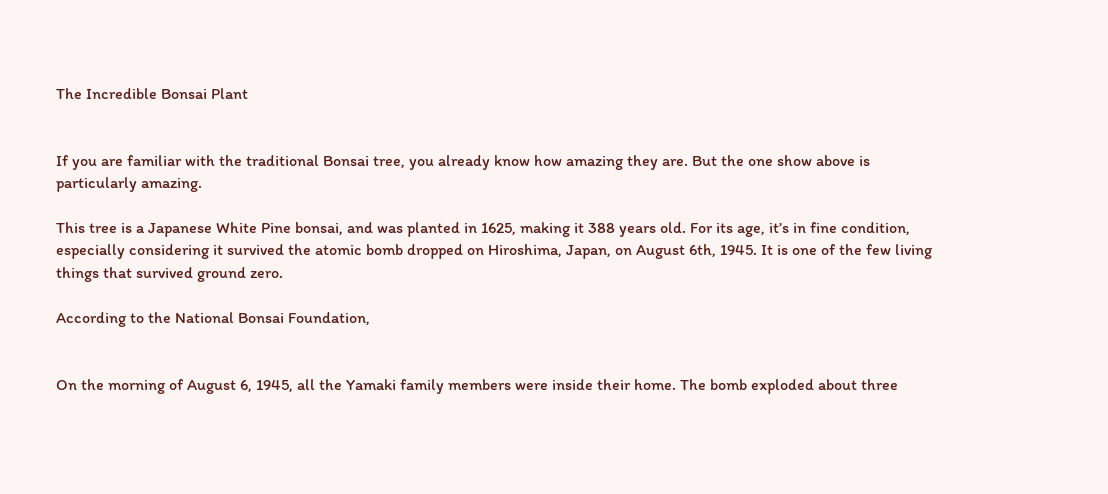The Incredible Bonsai Plant


If you are familiar with the traditional Bonsai tree, you already know how amazing they are. But the one show above is particularly amazing.

This tree is a Japanese White Pine bonsai, and was planted in 1625, making it 388 years old. For its age, it’s in fine condition, especially considering it survived the atomic bomb dropped on Hiroshima, Japan, on August 6th, 1945. It is one of the few living things that survived ground zero.

According to the National Bonsai Foundation,


On the morning of August 6, 1945, all the Yamaki family members were inside their home. The bomb exploded about three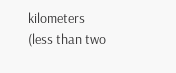kilometers (less than two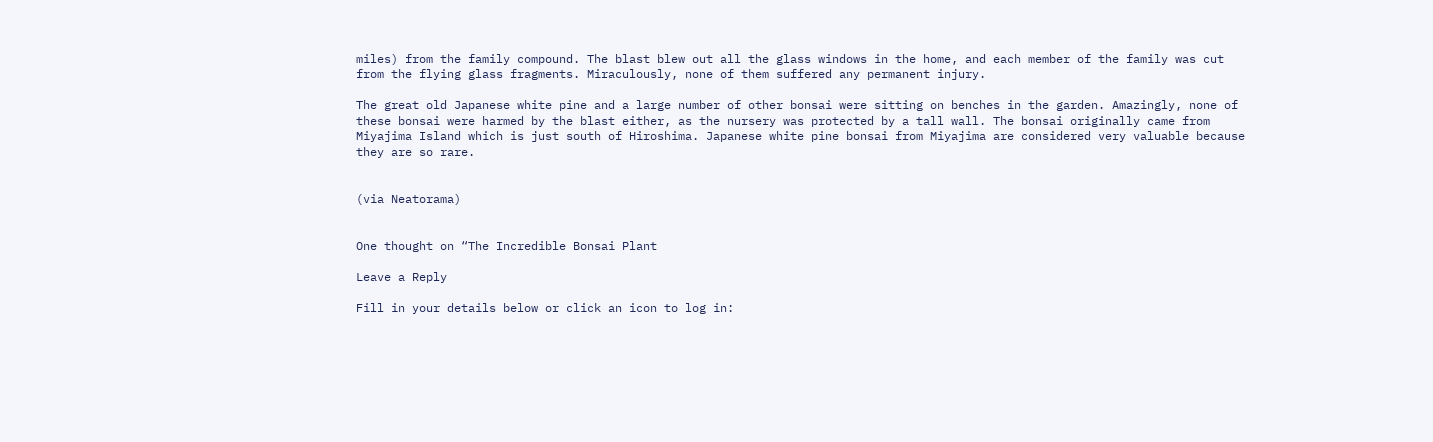miles) from the family compound. The blast blew out all the glass windows in the home, and each member of the family was cut from the flying glass fragments. Miraculously, none of them suffered any permanent injury.

The great old Japanese white pine and a large number of other bonsai were sitting on benches in the garden. Amazingly, none of these bonsai were harmed by the blast either, as the nursery was protected by a tall wall. The bonsai originally came from Miyajima Island which is just south of Hiroshima. Japanese white pine bonsai from Miyajima are considered very valuable because they are so rare.


(via Neatorama)


One thought on “The Incredible Bonsai Plant

Leave a Reply

Fill in your details below or click an icon to log in: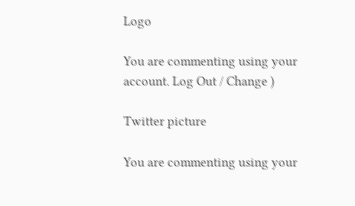Logo

You are commenting using your account. Log Out / Change )

Twitter picture

You are commenting using your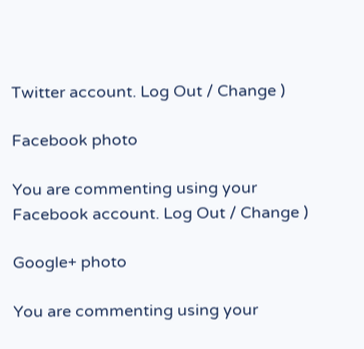Twitter account. Log Out / Change )

Facebook photo

You are commenting using your Facebook account. Log Out / Change )

Google+ photo

You are commenting using your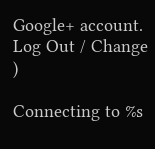Google+ account. Log Out / Change )

Connecting to %s